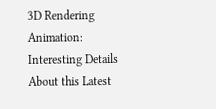3D Rendering Animation: Interesting Details About this Latest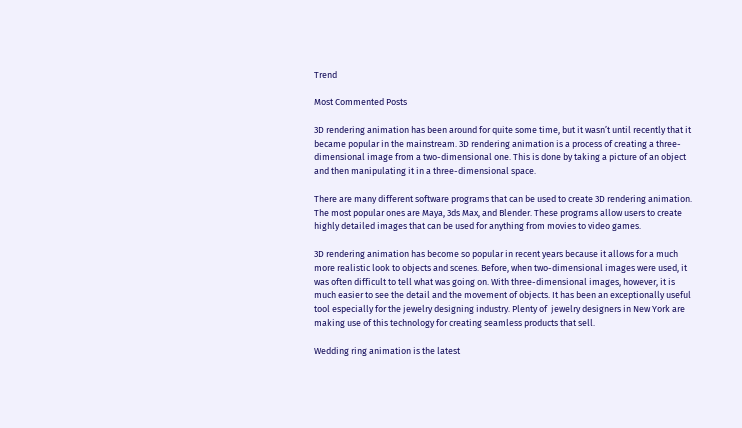Trend

Most Commented Posts

3D rendering animation has been around for quite some time, but it wasn’t until recently that it became popular in the mainstream. 3D rendering animation is a process of creating a three-dimensional image from a two-dimensional one. This is done by taking a picture of an object and then manipulating it in a three-dimensional space.

There are many different software programs that can be used to create 3D rendering animation. The most popular ones are Maya, 3ds Max, and Blender. These programs allow users to create highly detailed images that can be used for anything from movies to video games.

3D rendering animation has become so popular in recent years because it allows for a much more realistic look to objects and scenes. Before, when two-dimensional images were used, it was often difficult to tell what was going on. With three-dimensional images, however, it is much easier to see the detail and the movement of objects. It has been an exceptionally useful tool especially for the jewelry designing industry. Plenty of  jewelry designers in New York are making use of this technology for creating seamless products that sell.

Wedding ring animation is the latest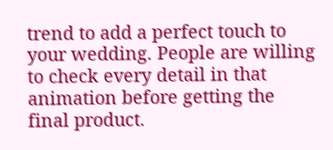trend to add a perfect touch to your wedding. People are willing to check every detail in that animation before getting the final product.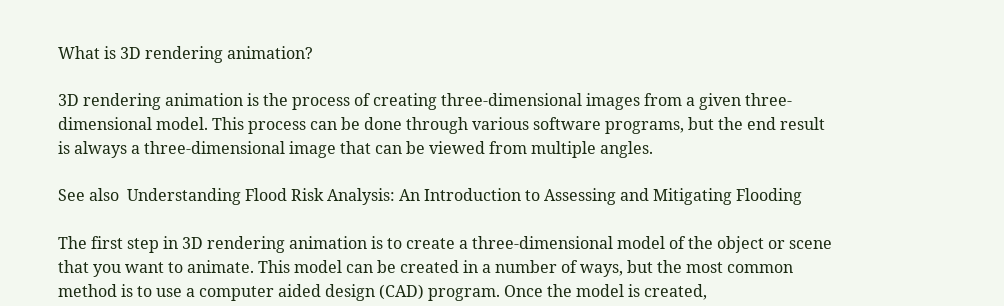What is 3D rendering animation?

3D rendering animation is the process of creating three-dimensional images from a given three-dimensional model. This process can be done through various software programs, but the end result is always a three-dimensional image that can be viewed from multiple angles.

See also  Understanding Flood Risk Analysis: An Introduction to Assessing and Mitigating Flooding

The first step in 3D rendering animation is to create a three-dimensional model of the object or scene that you want to animate. This model can be created in a number of ways, but the most common method is to use a computer aided design (CAD) program. Once the model is created,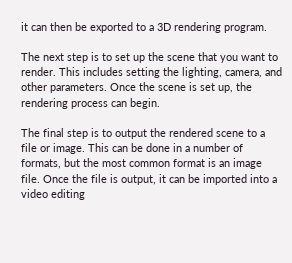it can then be exported to a 3D rendering program.

The next step is to set up the scene that you want to render. This includes setting the lighting, camera, and other parameters. Once the scene is set up, the rendering process can begin.

The final step is to output the rendered scene to a file or image. This can be done in a number of formats, but the most common format is an image file. Once the file is output, it can be imported into a video editing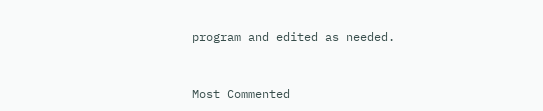program and edited as needed.


Most Commented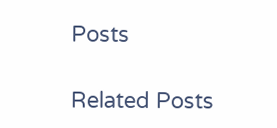Posts

Related Posts